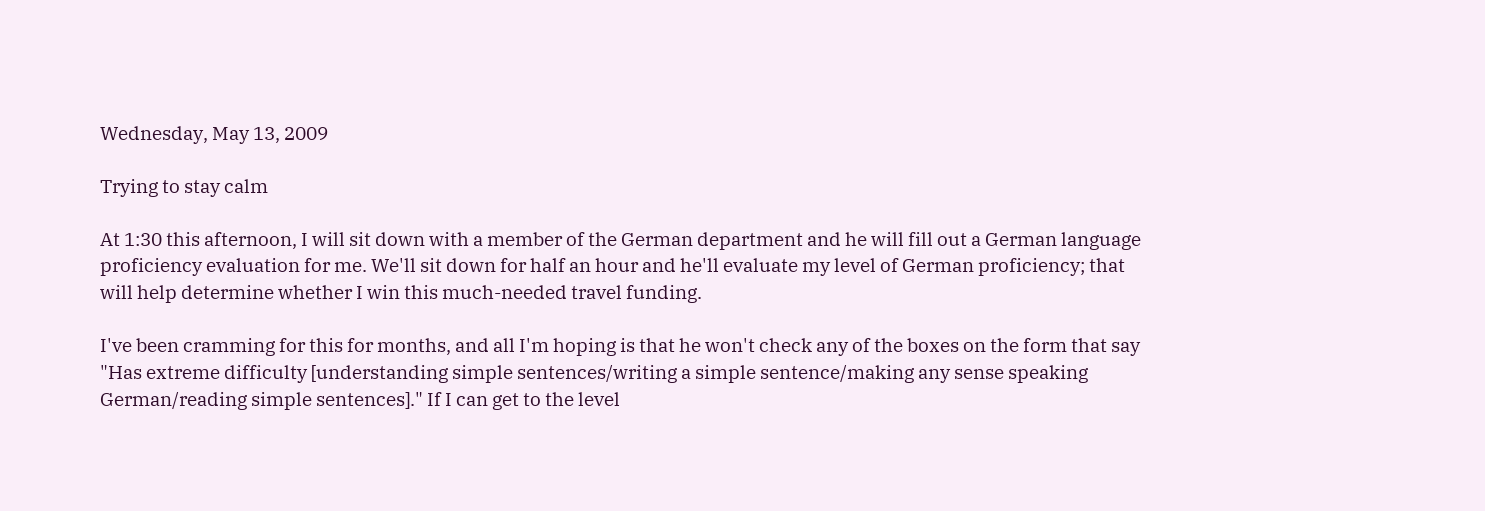Wednesday, May 13, 2009

Trying to stay calm

At 1:30 this afternoon, I will sit down with a member of the German department and he will fill out a German language proficiency evaluation for me. We'll sit down for half an hour and he'll evaluate my level of German proficiency; that will help determine whether I win this much-needed travel funding.

I've been cramming for this for months, and all I'm hoping is that he won't check any of the boxes on the form that say "Has extreme difficulty [understanding simple sentences/writing a simple sentence/making any sense speaking German/reading simple sentences]." If I can get to the level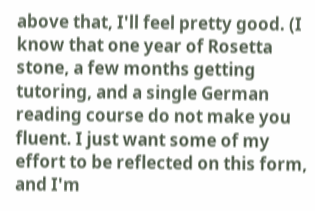above that, I'll feel pretty good. (I know that one year of Rosetta stone, a few months getting tutoring, and a single German reading course do not make you fluent. I just want some of my effort to be reflected on this form, and I'm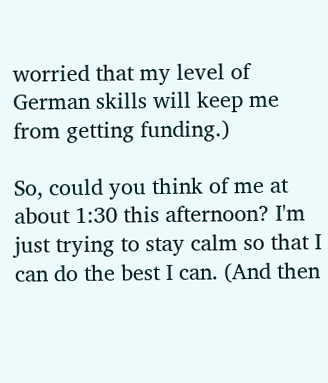worried that my level of German skills will keep me from getting funding.)

So, could you think of me at about 1:30 this afternoon? I'm just trying to stay calm so that I can do the best I can. (And then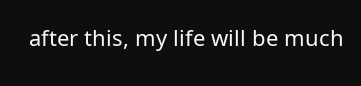after this, my life will be much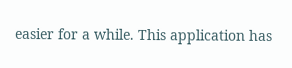easier for a while. This application has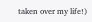taken over my life!)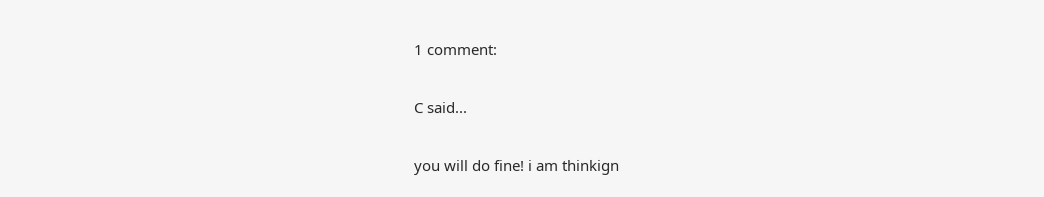1 comment:

C said...

you will do fine! i am thinkign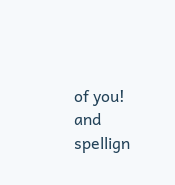of you! and spellign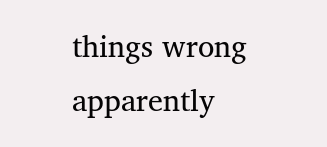things wrong apparently